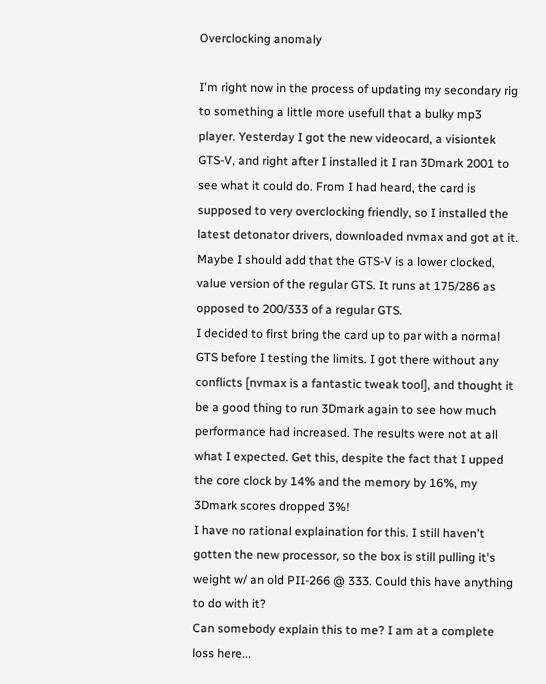Overclocking anomaly

I'm right now in the process of updating my secondary rig to something a little more usefull that a bulky mp3 player. Yesterday I got the new videocard, a visiontek GTS-V, and right after I installed it I ran 3Dmark 2001 to see what it could do. From I had heard, the card is supposed to very overclocking friendly, so I installed the latest detonator drivers, downloaded nvmax and got at it.
Maybe I should add that the GTS-V is a lower clocked, value version of the regular GTS. It runs at 175/286 as opposed to 200/333 of a regular GTS.
I decided to first bring the card up to par with a normal GTS before I testing the limits. I got there without any conflicts [nvmax is a fantastic tweak tool], and thought it be a good thing to run 3Dmark again to see how much performance had increased. The results were not at all what I expected. Get this, despite the fact that I upped the core clock by 14% and the memory by 16%, my 3Dmark scores dropped 3%!
I have no rational explaination for this. I still haven't gotten the new processor, so the box is still pulling it's weight w/ an old PII-266 @ 333. Could this have anything to do with it?
Can somebody explain this to me? I am at a complete loss here...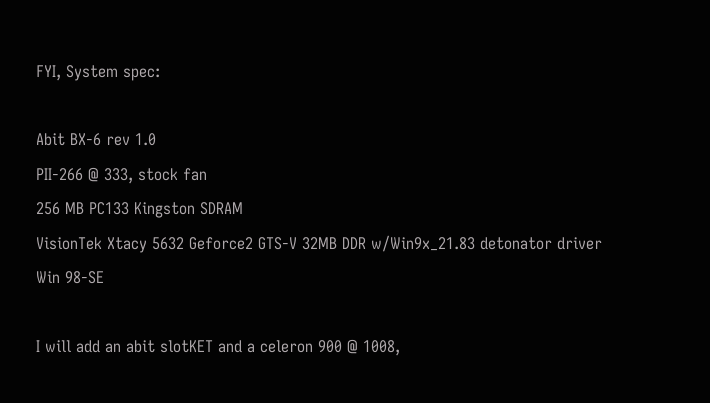FYI, System spec:

Abit BX-6 rev 1.0
PII-266 @ 333, stock fan
256 MB PC133 Kingston SDRAM
VisionTek Xtacy 5632 Geforce2 GTS-V 32MB DDR w/Win9x_21.83 detonator driver
Win 98-SE

I will add an abit slotKET and a celeron 900 @ 1008,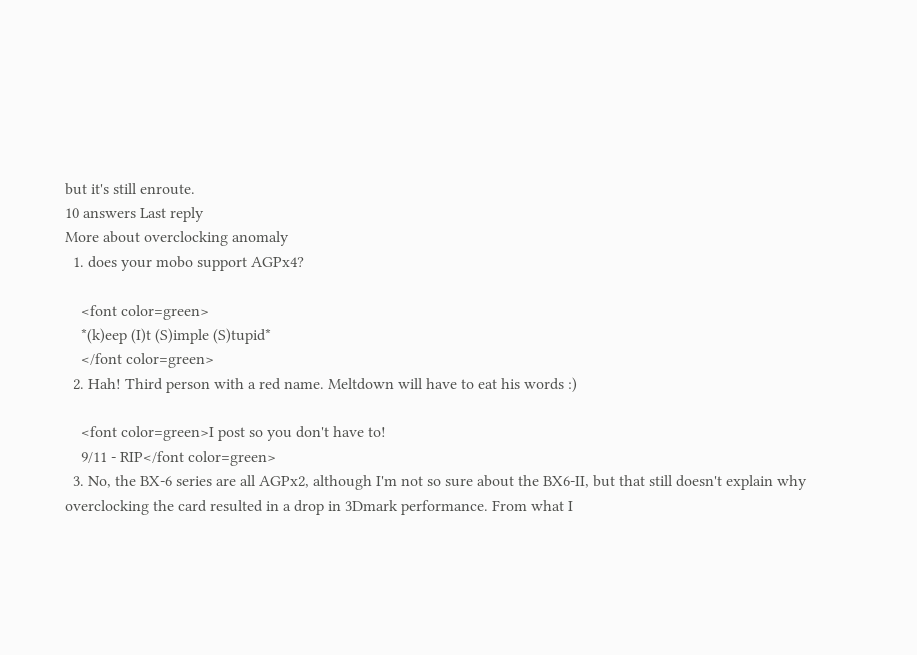but it's still enroute.
10 answers Last reply
More about overclocking anomaly
  1. does your mobo support AGPx4?

    <font color=green>
    *(k)eep (I)t (S)imple (S)tupid*
    </font color=green>
  2. Hah! Third person with a red name. Meltdown will have to eat his words :)

    <font color=green>I post so you don't have to!
    9/11 - RIP</font color=green>
  3. No, the BX-6 series are all AGPx2, although I'm not so sure about the BX6-II, but that still doesn't explain why overclocking the card resulted in a drop in 3Dmark performance. From what I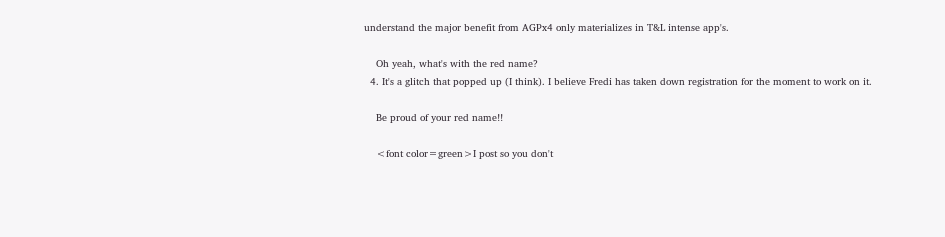understand the major benefit from AGPx4 only materializes in T&L intense app's.

    Oh yeah, what's with the red name?
  4. It's a glitch that popped up (I think). I believe Fredi has taken down registration for the moment to work on it.

    Be proud of your red name!!

    <font color=green>I post so you don't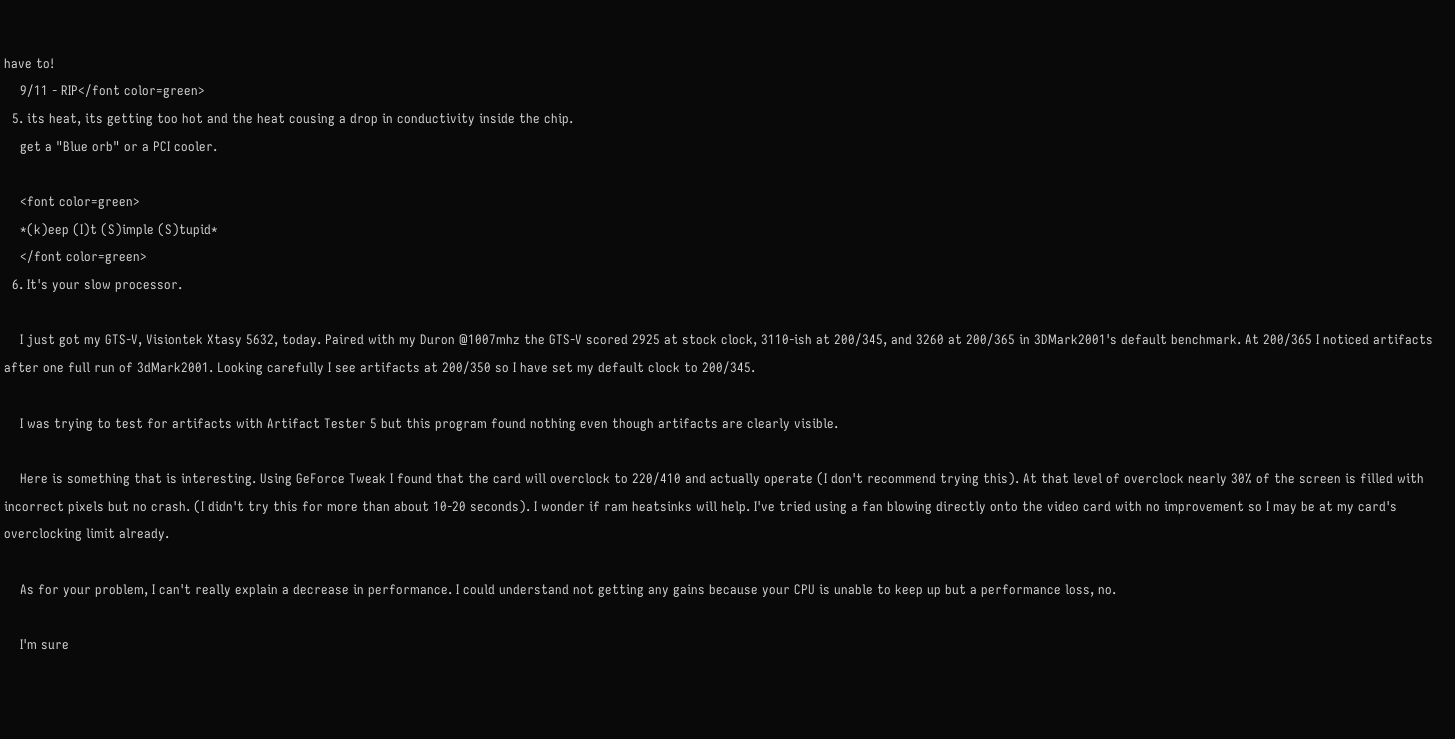have to!
    9/11 - RIP</font color=green>
  5. its heat, its getting too hot and the heat cousing a drop in conductivity inside the chip.
    get a "Blue orb" or a PCI cooler.

    <font color=green>
    *(k)eep (I)t (S)imple (S)tupid*
    </font color=green>
  6. It's your slow processor.

    I just got my GTS-V, Visiontek Xtasy 5632, today. Paired with my Duron @1007mhz the GTS-V scored 2925 at stock clock, 3110-ish at 200/345, and 3260 at 200/365 in 3DMark2001's default benchmark. At 200/365 I noticed artifacts after one full run of 3dMark2001. Looking carefully I see artifacts at 200/350 so I have set my default clock to 200/345.

    I was trying to test for artifacts with Artifact Tester 5 but this program found nothing even though artifacts are clearly visible.

    Here is something that is interesting. Using GeForce Tweak I found that the card will overclock to 220/410 and actually operate (I don't recommend trying this). At that level of overclock nearly 30% of the screen is filled with incorrect pixels but no crash. (I didn't try this for more than about 10-20 seconds). I wonder if ram heatsinks will help. I've tried using a fan blowing directly onto the video card with no improvement so I may be at my card's overclocking limit already.

    As for your problem, I can't really explain a decrease in performance. I could understand not getting any gains because your CPU is unable to keep up but a performance loss, no.

    I'm sure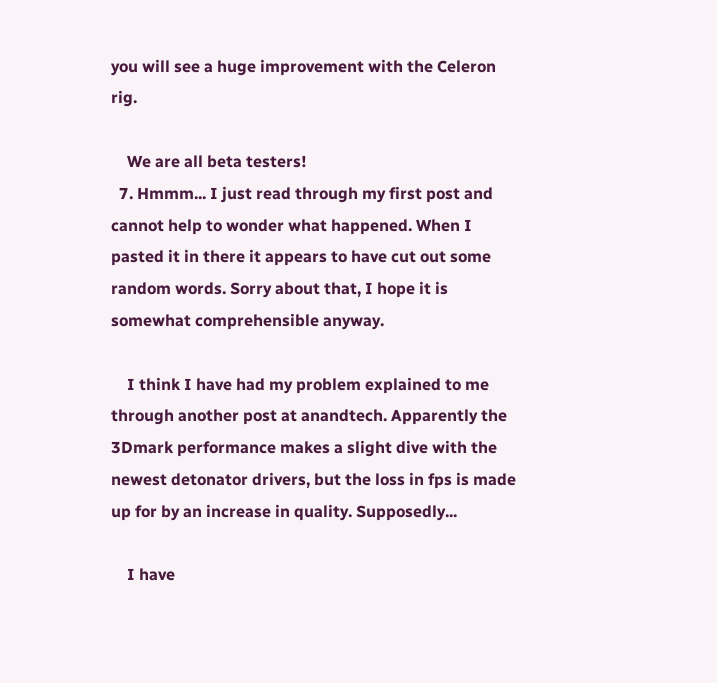you will see a huge improvement with the Celeron rig.

    We are all beta testers!
  7. Hmmm... I just read through my first post and cannot help to wonder what happened. When I pasted it in there it appears to have cut out some random words. Sorry about that, I hope it is somewhat comprehensible anyway.

    I think I have had my problem explained to me through another post at anandtech. Apparently the 3Dmark performance makes a slight dive with the newest detonator drivers, but the loss in fps is made up for by an increase in quality. Supposedly...

    I have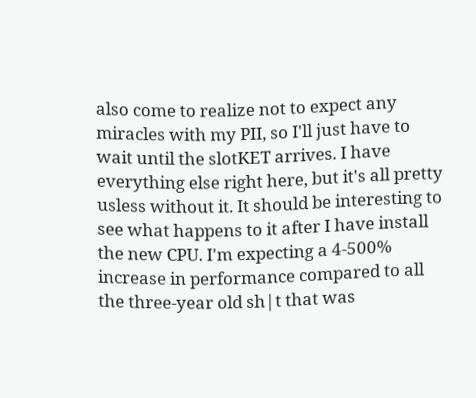also come to realize not to expect any miracles with my PII, so I'll just have to wait until the slotKET arrives. I have everything else right here, but it's all pretty usless without it. It should be interesting to see what happens to it after I have install the new CPU. I'm expecting a 4-500% increase in performance compared to all the three-year old sh|t that was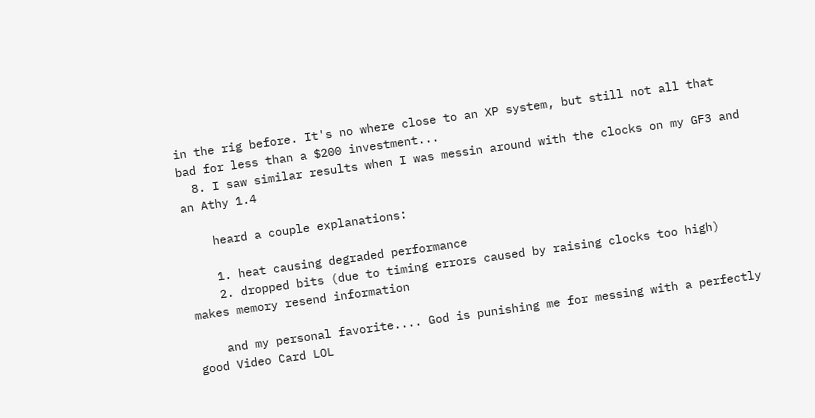in the rig before. It's no where close to an XP system, but still not all that bad for less than a $200 investment...
  8. I saw similar results when I was messin around with the clocks on my GF3 and an Athy 1.4

    heard a couple explanations:

    1. heat causing degraded performance
    2. dropped bits (due to timing errors caused by raising clocks too high) makes memory resend information

    and my personal favorite.... God is punishing me for messing with a perfectly good Video Card LOL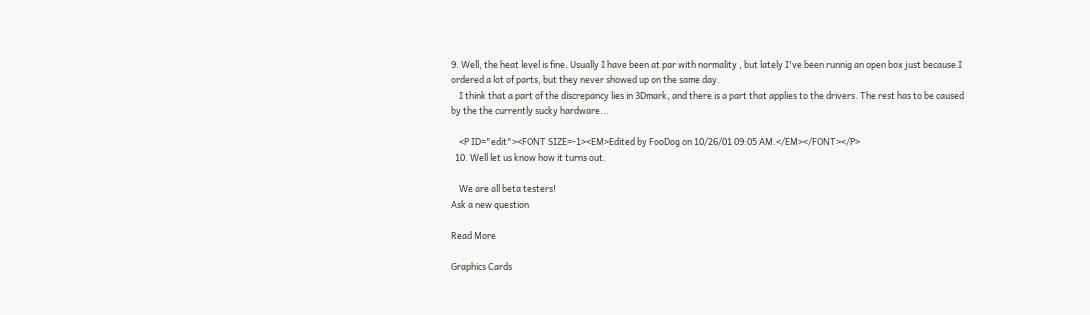9. Well, the heat level is fine. Usually I have been at par with normality , but lately I've been runnig an open box just because I ordered a lot of parts, but they never showed up on the same day.
    I think that a part of the discrepancy lies in 3Dmark, and there is a part that applies to the drivers. The rest has to be caused by the the currently sucky hardware...

    <P ID="edit"><FONT SIZE=-1><EM>Edited by FooDog on 10/26/01 09:05 AM.</EM></FONT></P>
  10. Well let us know how it turns out.

    We are all beta testers!
Ask a new question

Read More

Graphics Cards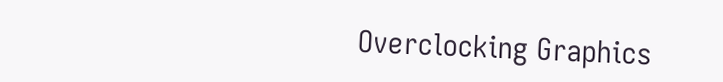Overclocking Graphics